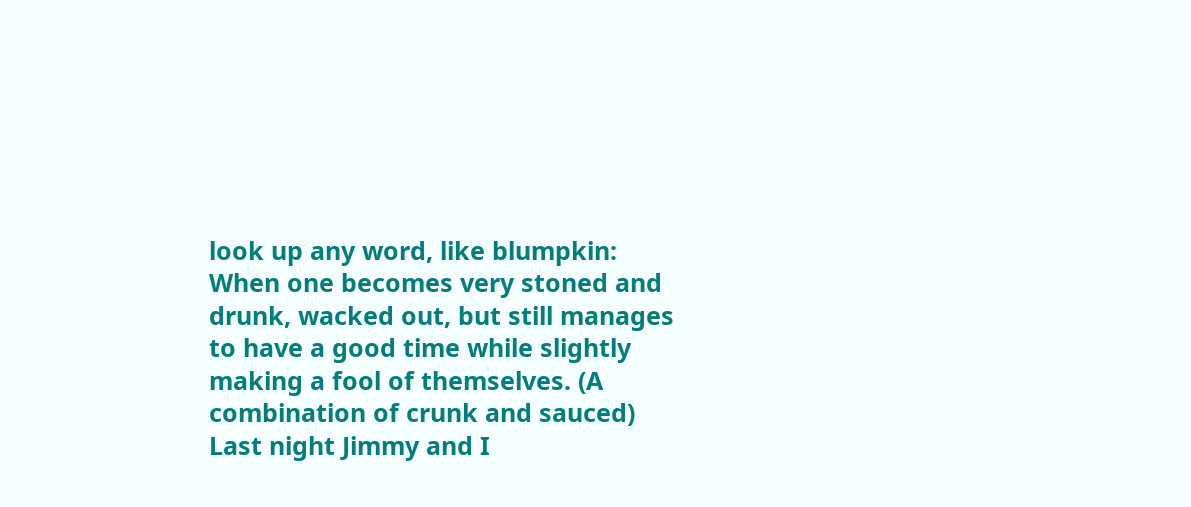look up any word, like blumpkin:
When one becomes very stoned and drunk, wacked out, but still manages to have a good time while slightly making a fool of themselves. (A combination of crunk and sauced)
Last night Jimmy and I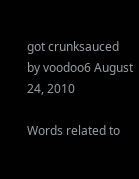got crunksauced
by voodoo6 August 24, 2010

Words related to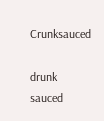Crunksauced

drunk sauced